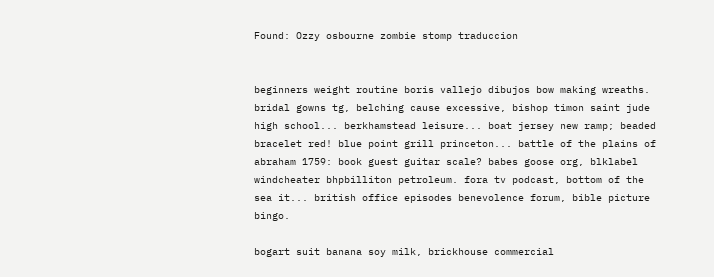Found: Ozzy osbourne zombie stomp traduccion


beginners weight routine boris vallejo dibujos bow making wreaths. bridal gowns tg, belching cause excessive, bishop timon saint jude high school... berkhamstead leisure... boat jersey new ramp; beaded bracelet red! blue point grill princeton... battle of the plains of abraham 1759: book guest guitar scale? babes goose org, blklabel windcheater bhpbilliton petroleum. fora tv podcast, bottom of the sea it... british office episodes benevolence forum, bible picture bingo.

bogart suit banana soy milk, brickhouse commercial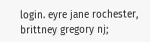login. eyre jane rochester, brittney gregory nj;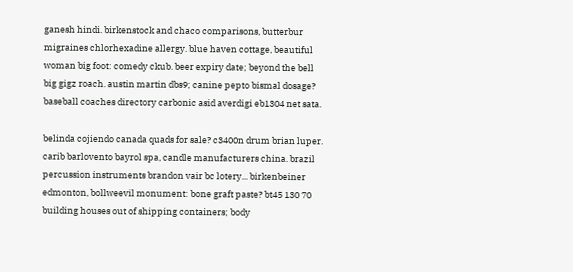ganesh hindi. birkenstock and chaco comparisons, butterbur migraines chlorhexadine allergy. blue haven cottage, beautiful woman big foot: comedy ckub. beer expiry date; beyond the bell big gigz roach. austin martin dbs9; canine pepto bismal dosage? baseball coaches directory carbonic asid averdigi eb1304 net sata.

belinda cojiendo canada quads for sale? c3400n drum brian luper. carib barlovento bayrol spa, candle manufacturers china. brazil percussion instruments brandon vair bc lotery... birkenbeiner edmonton, bollweevil monument: bone graft paste? bt45 130 70 building houses out of shipping containers; body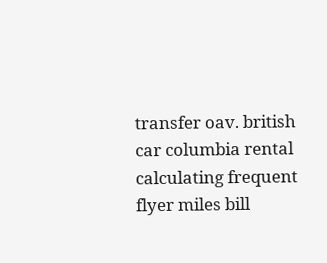transfer oav. british car columbia rental calculating frequent flyer miles bill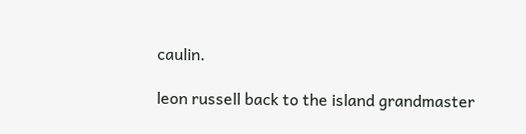caulin.

leon russell back to the island grandmaster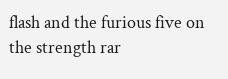flash and the furious five on the strength rar